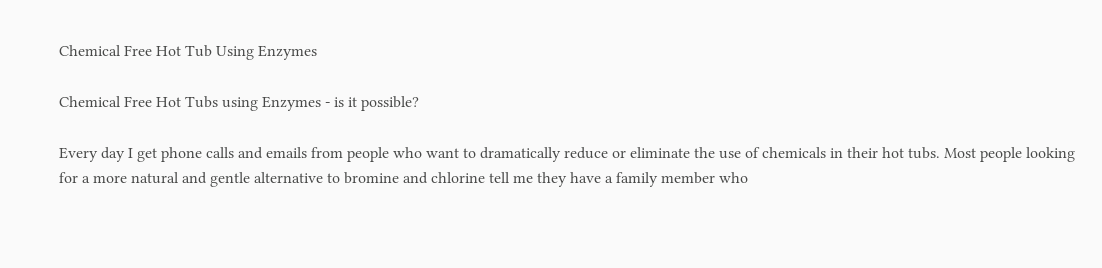Chemical Free Hot Tub Using Enzymes

Chemical Free Hot Tubs using Enzymes - is it possible?

Every day I get phone calls and emails from people who want to dramatically reduce or eliminate the use of chemicals in their hot tubs. Most people looking for a more natural and gentle alternative to bromine and chlorine tell me they have a family member who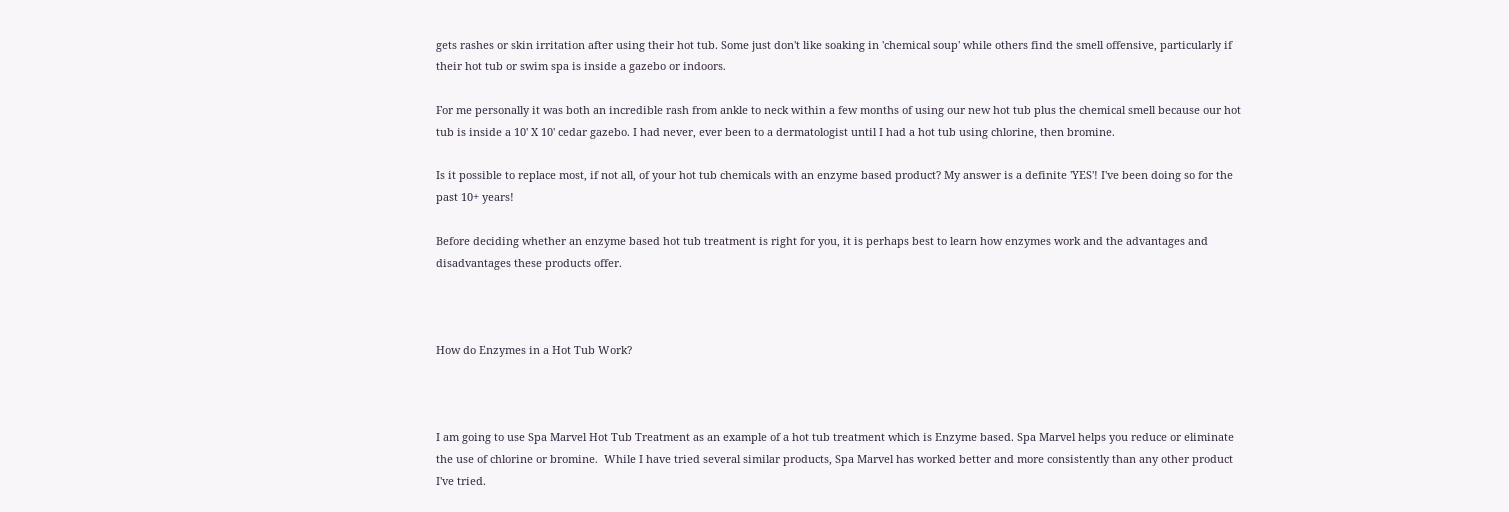gets rashes or skin irritation after using their hot tub. Some just don't like soaking in 'chemical soup' while others find the smell offensive, particularly if their hot tub or swim spa is inside a gazebo or indoors.

For me personally it was both an incredible rash from ankle to neck within a few months of using our new hot tub plus the chemical smell because our hot tub is inside a 10' X 10' cedar gazebo. I had never, ever been to a dermatologist until I had a hot tub using chlorine, then bromine.

Is it possible to replace most, if not all, of your hot tub chemicals with an enzyme based product? My answer is a definite 'YES'! I've been doing so for the past 10+ years!

Before deciding whether an enzyme based hot tub treatment is right for you, it is perhaps best to learn how enzymes work and the advantages and disadvantages these products offer.



How do Enzymes in a Hot Tub Work?



I am going to use Spa Marvel Hot Tub Treatment as an example of a hot tub treatment which is Enzyme based. Spa Marvel helps you reduce or eliminate the use of chlorine or bromine.  While I have tried several similar products, Spa Marvel has worked better and more consistently than any other product I've tried.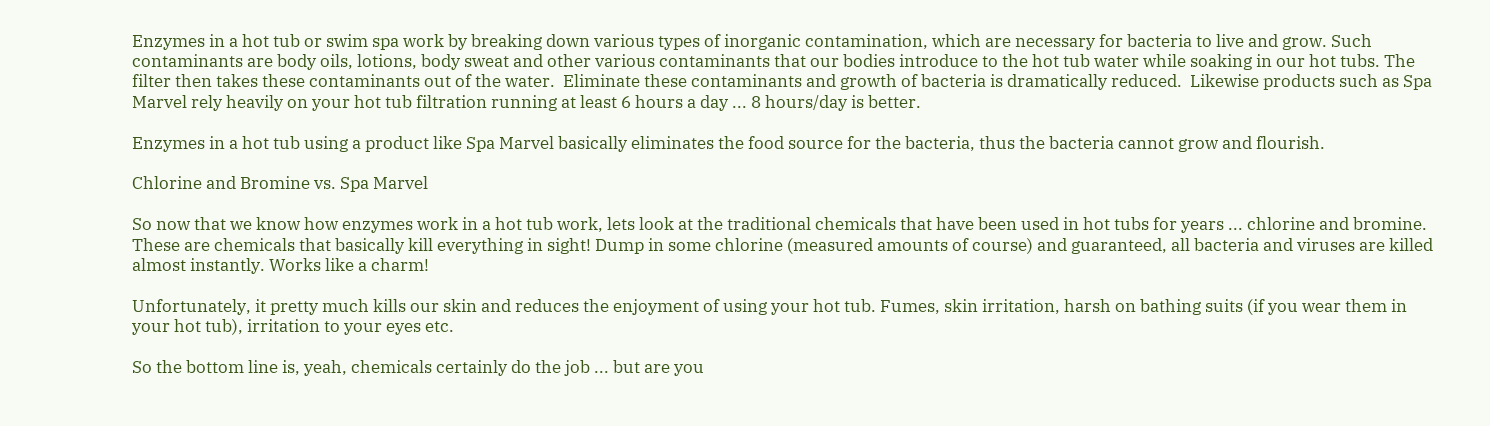Enzymes in a hot tub or swim spa work by breaking down various types of inorganic contamination, which are necessary for bacteria to live and grow. Such contaminants are body oils, lotions, body sweat and other various contaminants that our bodies introduce to the hot tub water while soaking in our hot tubs. The filter then takes these contaminants out of the water.  Eliminate these contaminants and growth of bacteria is dramatically reduced.  Likewise products such as Spa Marvel rely heavily on your hot tub filtration running at least 6 hours a day ... 8 hours/day is better.

Enzymes in a hot tub using a product like Spa Marvel basically eliminates the food source for the bacteria, thus the bacteria cannot grow and flourish.

Chlorine and Bromine vs. Spa Marvel

So now that we know how enzymes work in a hot tub work, lets look at the traditional chemicals that have been used in hot tubs for years ... chlorine and bromine. These are chemicals that basically kill everything in sight! Dump in some chlorine (measured amounts of course) and guaranteed, all bacteria and viruses are killed almost instantly. Works like a charm!

Unfortunately, it pretty much kills our skin and reduces the enjoyment of using your hot tub. Fumes, skin irritation, harsh on bathing suits (if you wear them in your hot tub), irritation to your eyes etc.

So the bottom line is, yeah, chemicals certainly do the job ... but are you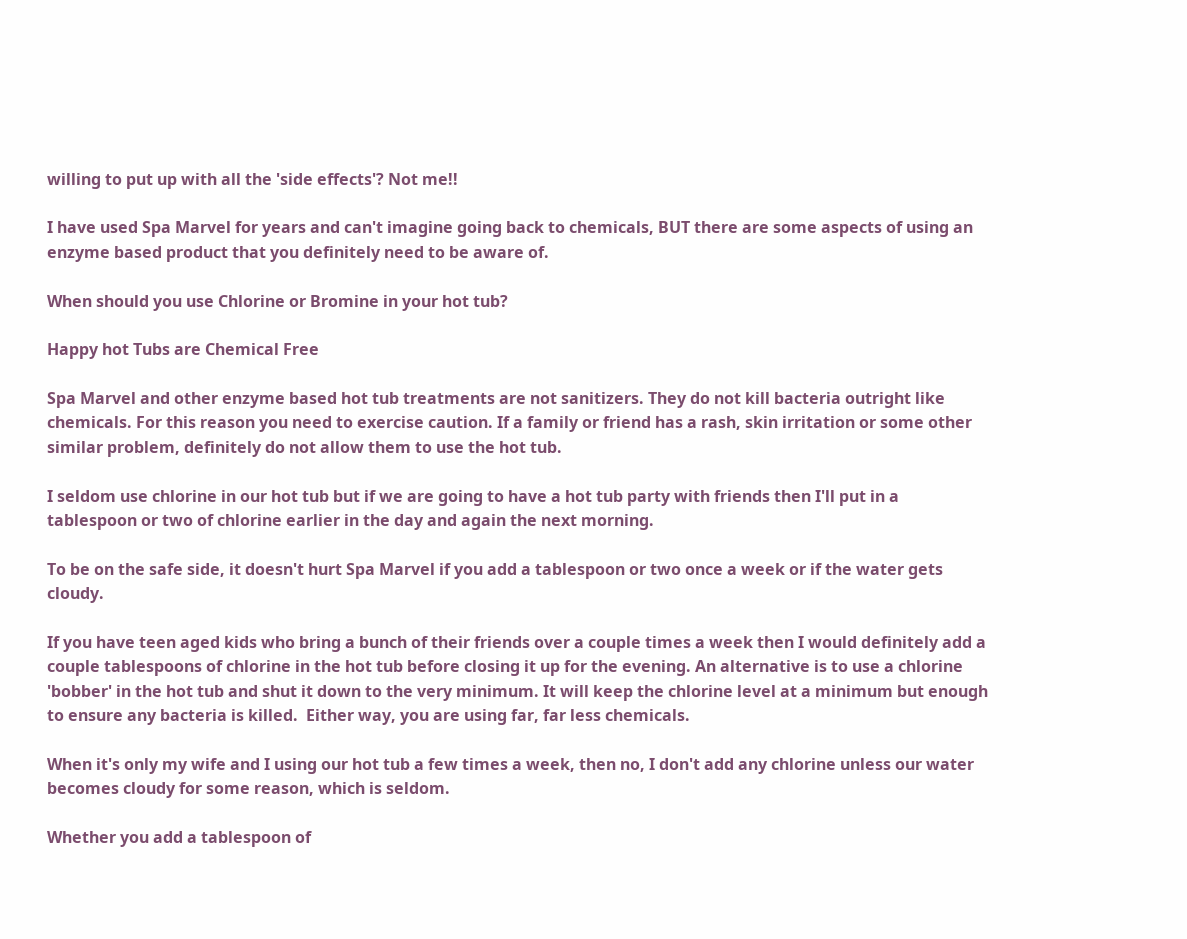willing to put up with all the 'side effects'? Not me!!

I have used Spa Marvel for years and can't imagine going back to chemicals, BUT there are some aspects of using an enzyme based product that you definitely need to be aware of.

When should you use Chlorine or Bromine in your hot tub?

Happy hot Tubs are Chemical Free

Spa Marvel and other enzyme based hot tub treatments are not sanitizers. They do not kill bacteria outright like chemicals. For this reason you need to exercise caution. If a family or friend has a rash, skin irritation or some other similar problem, definitely do not allow them to use the hot tub.

I seldom use chlorine in our hot tub but if we are going to have a hot tub party with friends then I'll put in a tablespoon or two of chlorine earlier in the day and again the next morning.

To be on the safe side, it doesn't hurt Spa Marvel if you add a tablespoon or two once a week or if the water gets cloudy.

If you have teen aged kids who bring a bunch of their friends over a couple times a week then I would definitely add a couple tablespoons of chlorine in the hot tub before closing it up for the evening. An alternative is to use a chlorine 'bobber' in the hot tub and shut it down to the very minimum. It will keep the chlorine level at a minimum but enough to ensure any bacteria is killed.  Either way, you are using far, far less chemicals.

When it's only my wife and I using our hot tub a few times a week, then no, I don't add any chlorine unless our water becomes cloudy for some reason, which is seldom.

Whether you add a tablespoon of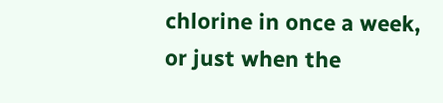chlorine in once a week, or just when the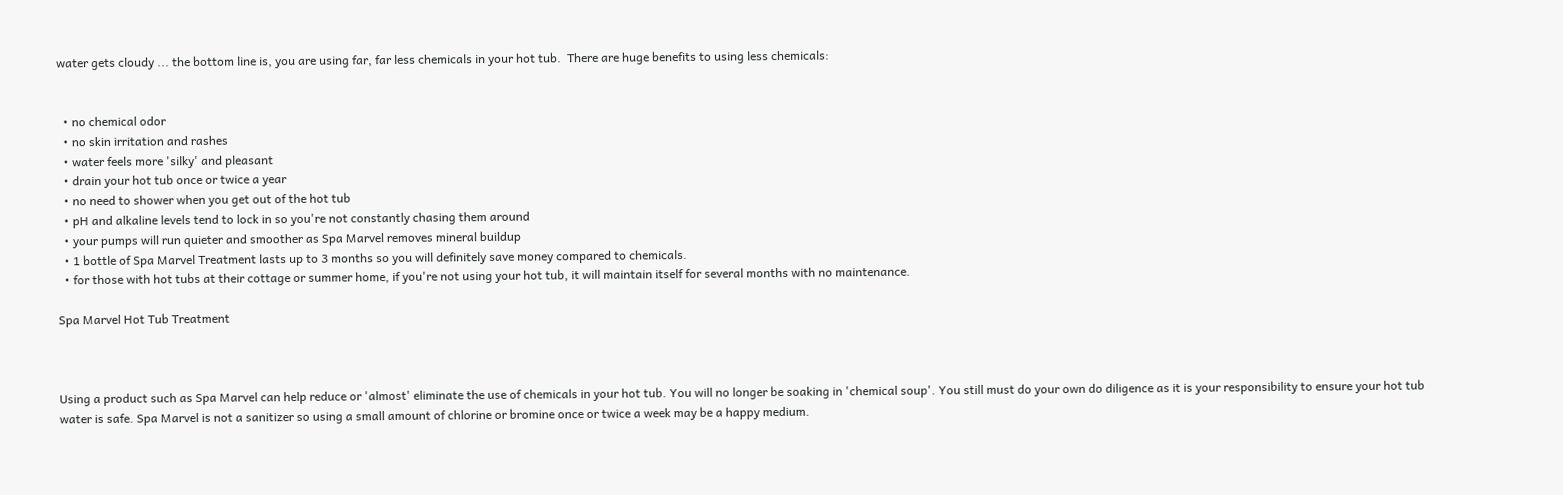water gets cloudy ... the bottom line is, you are using far, far less chemicals in your hot tub.  There are huge benefits to using less chemicals:


  • no chemical odor
  • no skin irritation and rashes
  • water feels more 'silky' and pleasant
  • drain your hot tub once or twice a year
  • no need to shower when you get out of the hot tub
  • pH and alkaline levels tend to lock in so you're not constantly chasing them around
  • your pumps will run quieter and smoother as Spa Marvel removes mineral buildup
  • 1 bottle of Spa Marvel Treatment lasts up to 3 months so you will definitely save money compared to chemicals.
  • for those with hot tubs at their cottage or summer home, if you're not using your hot tub, it will maintain itself for several months with no maintenance.

Spa Marvel Hot Tub Treatment



Using a product such as Spa Marvel can help reduce or 'almost' eliminate the use of chemicals in your hot tub. You will no longer be soaking in 'chemical soup'. You still must do your own do diligence as it is your responsibility to ensure your hot tub water is safe. Spa Marvel is not a sanitizer so using a small amount of chlorine or bromine once or twice a week may be a happy medium.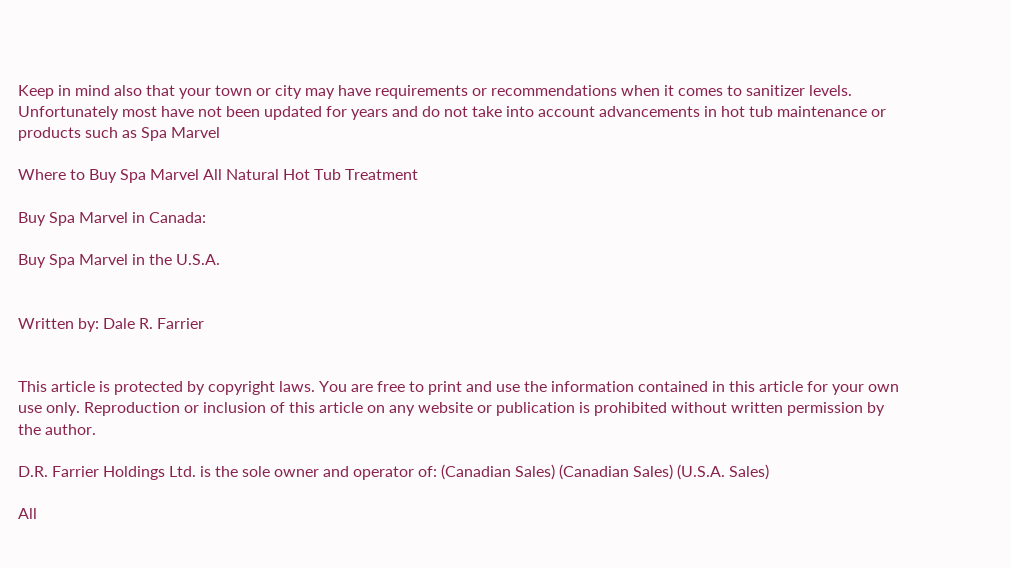Keep in mind also that your town or city may have requirements or recommendations when it comes to sanitizer levels. Unfortunately most have not been updated for years and do not take into account advancements in hot tub maintenance or products such as Spa Marvel

Where to Buy Spa Marvel All Natural Hot Tub Treatment

Buy Spa Marvel in Canada:

Buy Spa Marvel in the U.S.A.


Written by: Dale R. Farrier


This article is protected by copyright laws. You are free to print and use the information contained in this article for your own use only. Reproduction or inclusion of this article on any website or publication is prohibited without written permission by the author.

D.R. Farrier Holdings Ltd. is the sole owner and operator of: (Canadian Sales) (Canadian Sales) (U.S.A. Sales)

All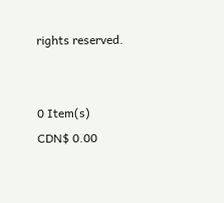rights reserved.


0 Item(s)
CDN$ 0.00